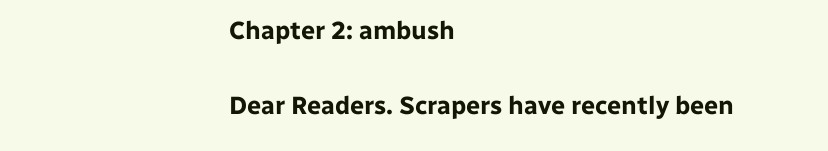Chapter 2: ambush

Dear Readers. Scrapers have recently been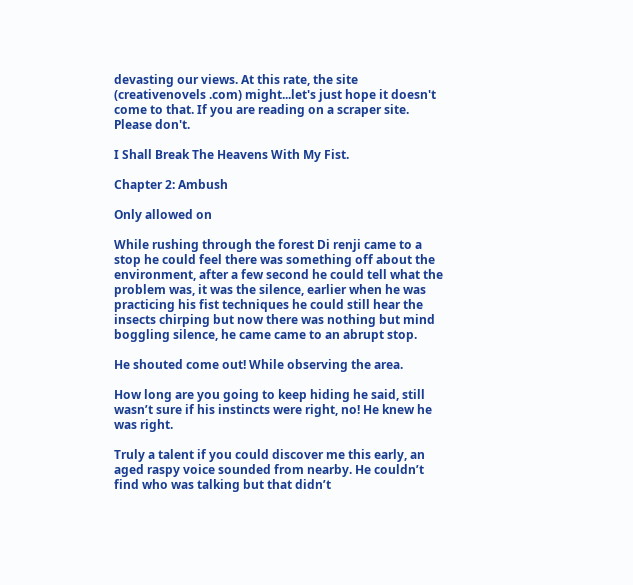devasting our views. At this rate, the site (creativenovels .com) might...let's just hope it doesn't come to that. If you are reading on a scraper site. Please don't.

I Shall Break The Heavens With My Fist.

Chapter 2: Ambush

Only allowed on

While rushing through the forest Di renji came to a stop he could feel there was something off about the environment, after a few second he could tell what the problem was, it was the silence, earlier when he was practicing his fist techniques he could still hear the insects chirping but now there was nothing but mind boggling silence, he came came to an abrupt stop.

He shouted come out! While observing the area.

How long are you going to keep hiding he said, still wasn’t sure if his instincts were right, no! He knew he was right.

Truly a talent if you could discover me this early, an aged raspy voice sounded from nearby. He couldn’t find who was talking but that didn’t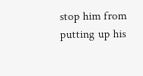stop him from putting up his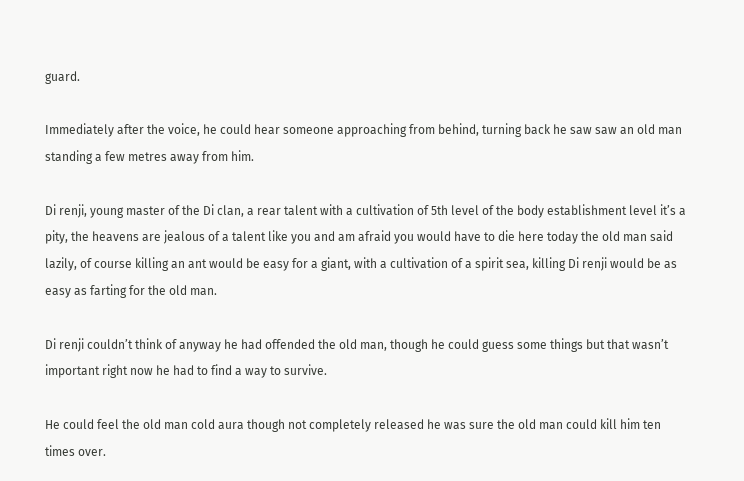guard.

Immediately after the voice, he could hear someone approaching from behind, turning back he saw saw an old man standing a few metres away from him.

Di renji, young master of the Di clan, a rear talent with a cultivation of 5th level of the body establishment level it’s a pity, the heavens are jealous of a talent like you and am afraid you would have to die here today the old man said lazily, of course killing an ant would be easy for a giant, with a cultivation of a spirit sea, killing Di renji would be as easy as farting for the old man.

Di renji couldn’t think of anyway he had offended the old man, though he could guess some things but that wasn’t important right now he had to find a way to survive.

He could feel the old man cold aura though not completely released he was sure the old man could kill him ten times over.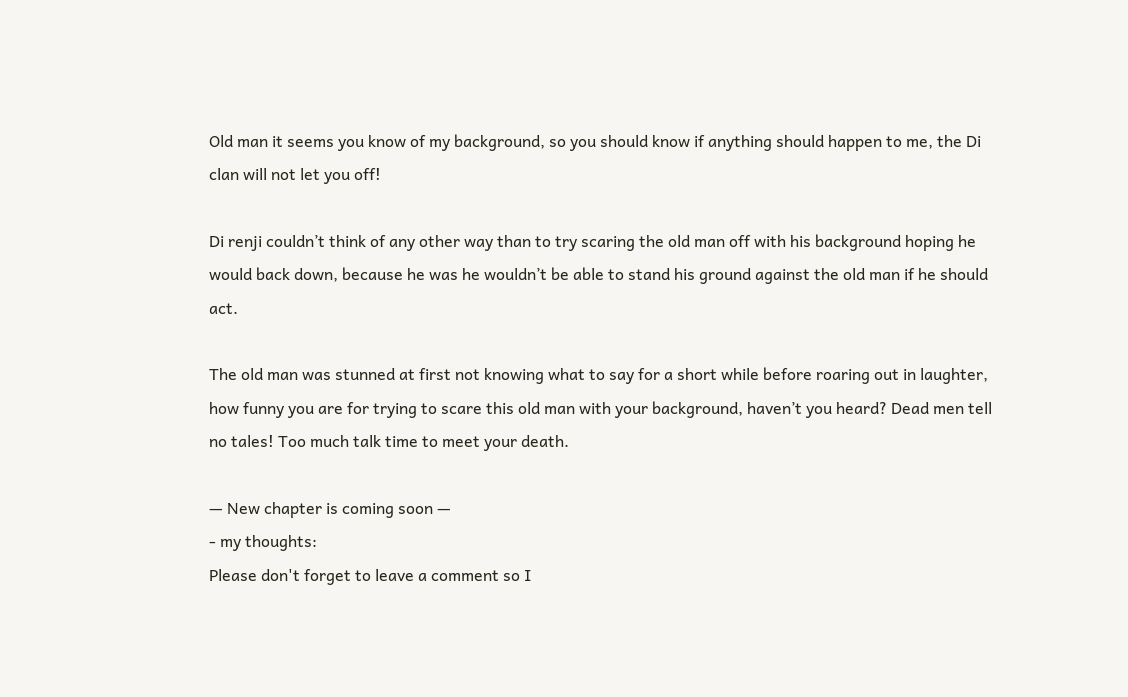Old man it seems you know of my background, so you should know if anything should happen to me, the Di clan will not let you off!

Di renji couldn’t think of any other way than to try scaring the old man off with his background hoping he would back down, because he was he wouldn’t be able to stand his ground against the old man if he should act.

The old man was stunned at first not knowing what to say for a short while before roaring out in laughter, how funny you are for trying to scare this old man with your background, haven’t you heard? Dead men tell no tales! Too much talk time to meet your death.

— New chapter is coming soon —
- my thoughts:
Please don't forget to leave a comment so I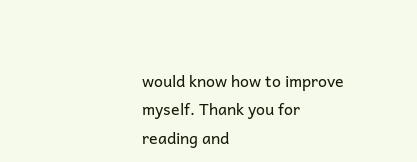would know how to improve myself. Thank you for reading and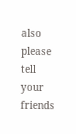also please tell your friends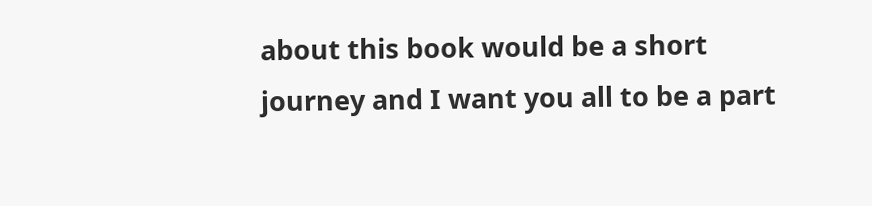about this book would be a short journey and I want you all to be a part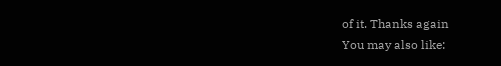of it. Thanks again
You may also like: